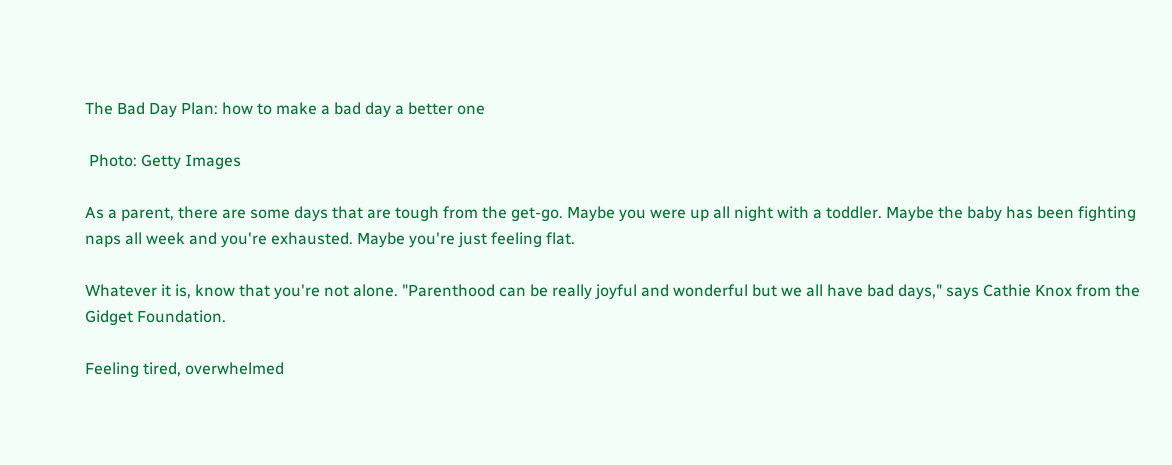The Bad Day Plan: how to make a bad day a better one

 Photo: Getty Images

As a parent, there are some days that are tough from the get-go. Maybe you were up all night with a toddler. Maybe the baby has been fighting naps all week and you're exhausted. Maybe you're just feeling flat.

Whatever it is, know that you're not alone. "Parenthood can be really joyful and wonderful but we all have bad days," says Cathie Knox from the Gidget Foundation.

Feeling tired, overwhelmed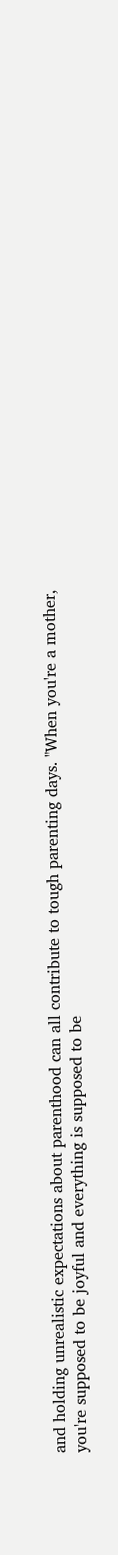and holding unrealistic expectations about parenthood can all contribute to tough parenting days. "When you're a mother, you're supposed to be joyful and everything is supposed to be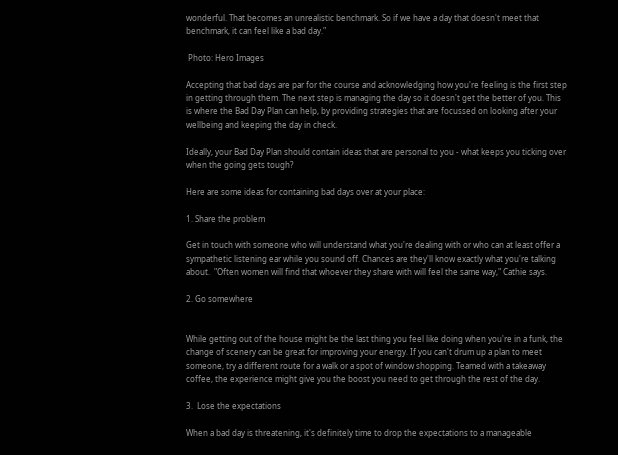wonderful. That becomes an unrealistic benchmark. So if we have a day that doesn't meet that benchmark, it can feel like a bad day."

 Photo: Hero Images

Accepting that bad days are par for the course and acknowledging how you're feeling is the first step in getting through them. The next step is managing the day so it doesn't get the better of you. This is where the Bad Day Plan can help, by providing strategies that are focussed on looking after your wellbeing and keeping the day in check.

Ideally, your Bad Day Plan should contain ideas that are personal to you - what keeps you ticking over when the going gets tough?

Here are some ideas for containing bad days over at your place:

1. Share the problem

Get in touch with someone who will understand what you're dealing with or who can at least offer a sympathetic listening ear while you sound off. Chances are they'll know exactly what you're talking about.  "Often women will find that whoever they share with will feel the same way," Cathie says.

2. Go somewhere


While getting out of the house might be the last thing you feel like doing when you're in a funk, the change of scenery can be great for improving your energy. If you can't drum up a plan to meet someone, try a different route for a walk or a spot of window shopping. Teamed with a takeaway coffee, the experience might give you the boost you need to get through the rest of the day.

3.  Lose the expectations

When a bad day is threatening, it's definitely time to drop the expectations to a manageable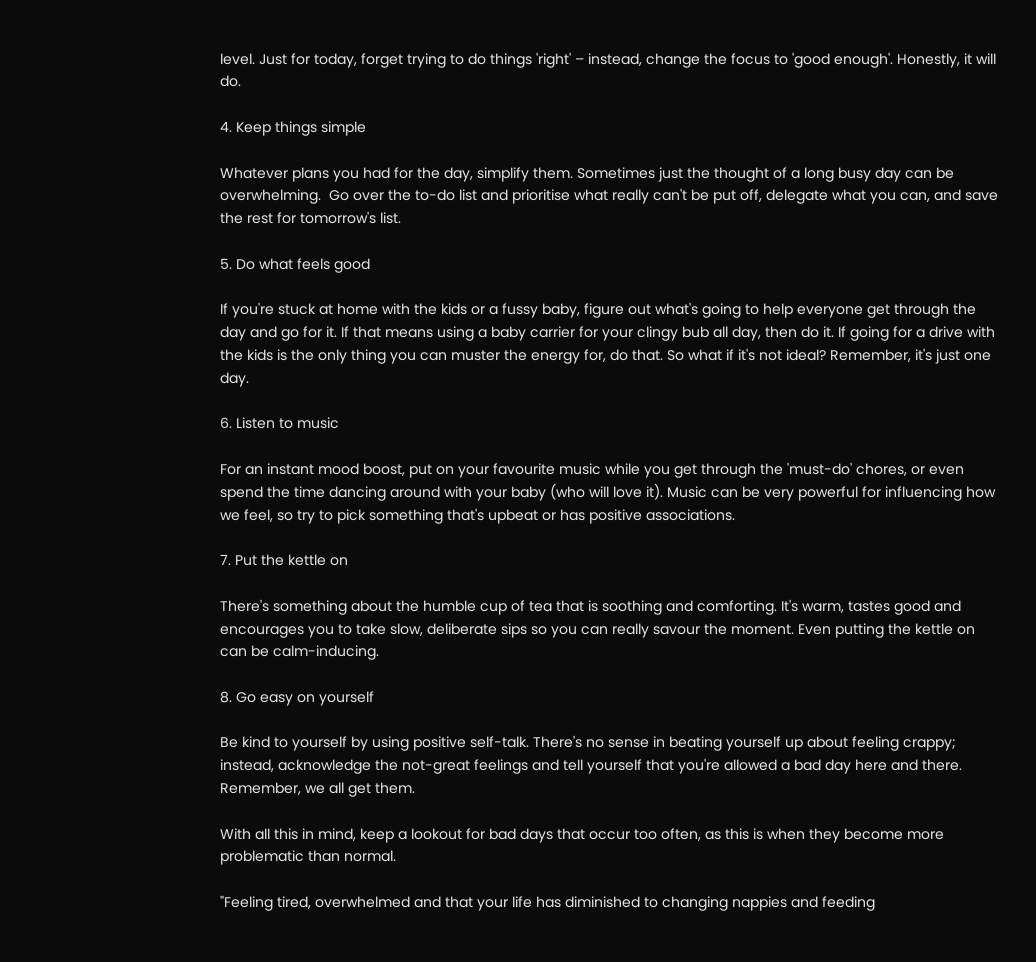level. Just for today, forget trying to do things 'right' – instead, change the focus to 'good enough'. Honestly, it will do.

4. Keep things simple

Whatever plans you had for the day, simplify them. Sometimes just the thought of a long busy day can be overwhelming.  Go over the to-do list and prioritise what really can't be put off, delegate what you can, and save the rest for tomorrow's list.

5. Do what feels good

If you're stuck at home with the kids or a fussy baby, figure out what's going to help everyone get through the day and go for it. If that means using a baby carrier for your clingy bub all day, then do it. If going for a drive with the kids is the only thing you can muster the energy for, do that. So what if it's not ideal? Remember, it's just one day.

6. Listen to music

For an instant mood boost, put on your favourite music while you get through the 'must-do' chores, or even spend the time dancing around with your baby (who will love it). Music can be very powerful for influencing how we feel, so try to pick something that's upbeat or has positive associations.

7. Put the kettle on

There's something about the humble cup of tea that is soothing and comforting. It's warm, tastes good and encourages you to take slow, deliberate sips so you can really savour the moment. Even putting the kettle on can be calm-inducing.

8. Go easy on yourself

Be kind to yourself by using positive self-talk. There's no sense in beating yourself up about feeling crappy; instead, acknowledge the not-great feelings and tell yourself that you're allowed a bad day here and there. Remember, we all get them.

With all this in mind, keep a lookout for bad days that occur too often, as this is when they become more problematic than normal.

"Feeling tired, overwhelmed and that your life has diminished to changing nappies and feeding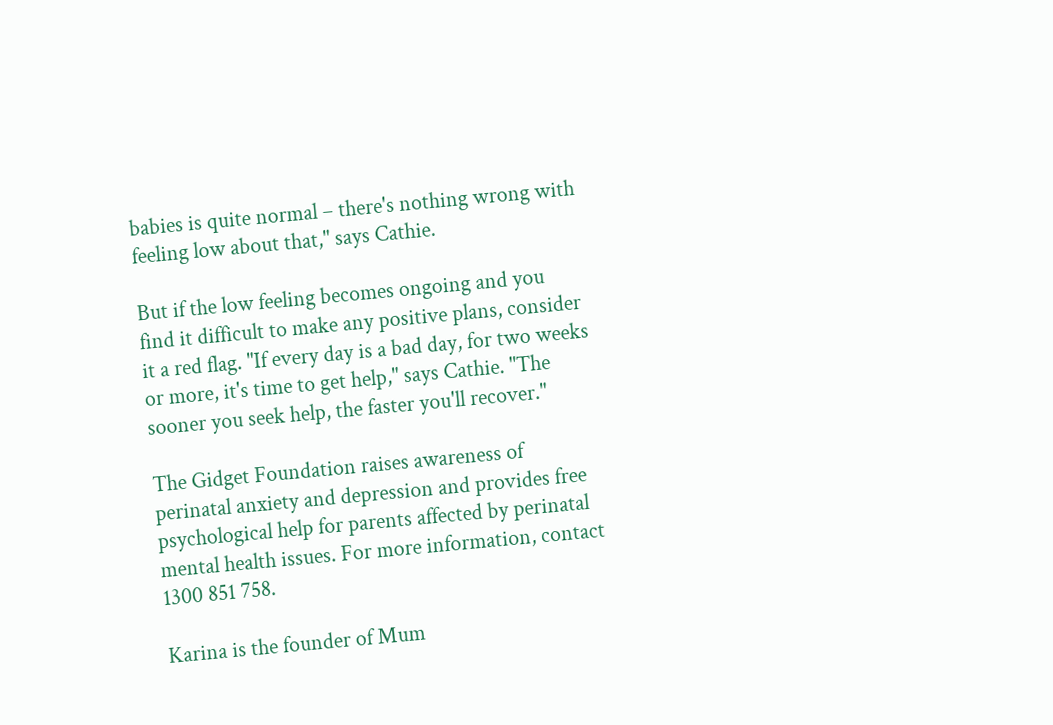babies is quite normal – there's nothing wrong with feeling low about that," says Cathie.

But if the low feeling becomes ongoing and you find it difficult to make any positive plans, consider it a red flag. "If every day is a bad day, for two weeks or more, it's time to get help," says Cathie. "The sooner you seek help, the faster you'll recover."

The Gidget Foundation raises awareness of perinatal anxiety and depression and provides free psychological help for parents affected by perinatal mental health issues. For more information, contact 1300 851 758.

Karina is the founder of Mum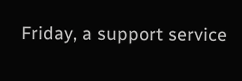Friday, a support service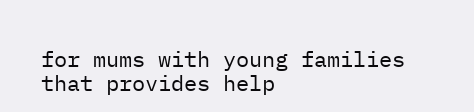for mums with young families that provides help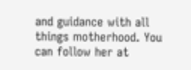and guidance with all things motherhood. You can follow her at